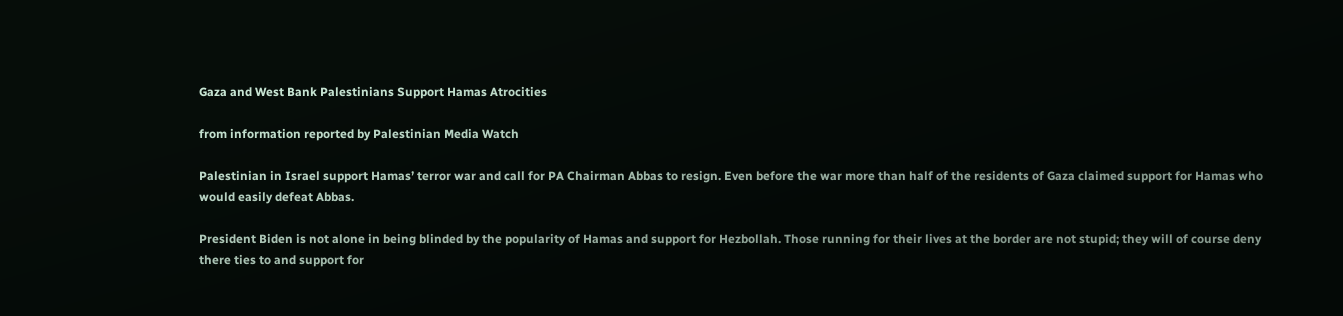Gaza and West Bank Palestinians Support Hamas Atrocities

from information reported by Palestinian Media Watch

Palestinian in Israel support Hamas’ terror war and call for PA Chairman Abbas to resign. Even before the war more than half of the residents of Gaza claimed support for Hamas who would easily defeat Abbas.

President Biden is not alone in being blinded by the popularity of Hamas and support for Hezbollah. Those running for their lives at the border are not stupid; they will of course deny there ties to and support for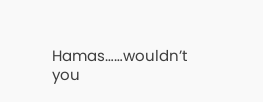Hamas……wouldn’t you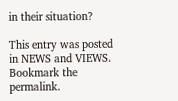in their situation?

This entry was posted in NEWS and VIEWS. Bookmark the permalink.